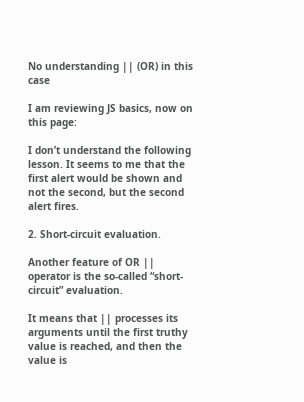No understanding || (OR) in this case

I am reviewing JS basics, now on this page:

I don’t understand the following lesson. It seems to me that the first alert would be shown and not the second, but the second alert fires.

2. Short-circuit evaluation.

Another feature of OR || operator is the so-called “short-circuit” evaluation.

It means that || processes its arguments until the first truthy value is reached, and then the value is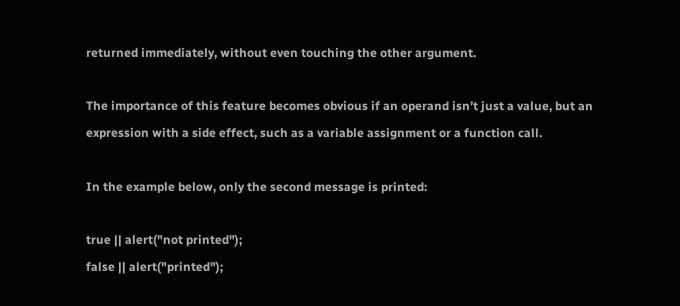returned immediately, without even touching the other argument.

The importance of this feature becomes obvious if an operand isn’t just a value, but an expression with a side effect, such as a variable assignment or a function call.

In the example below, only the second message is printed:

true || alert("not printed");
false || alert("printed");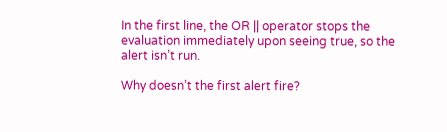In the first line, the OR || operator stops the evaluation immediately upon seeing true, so the alert isn’t run.

Why doesn’t the first alert fire?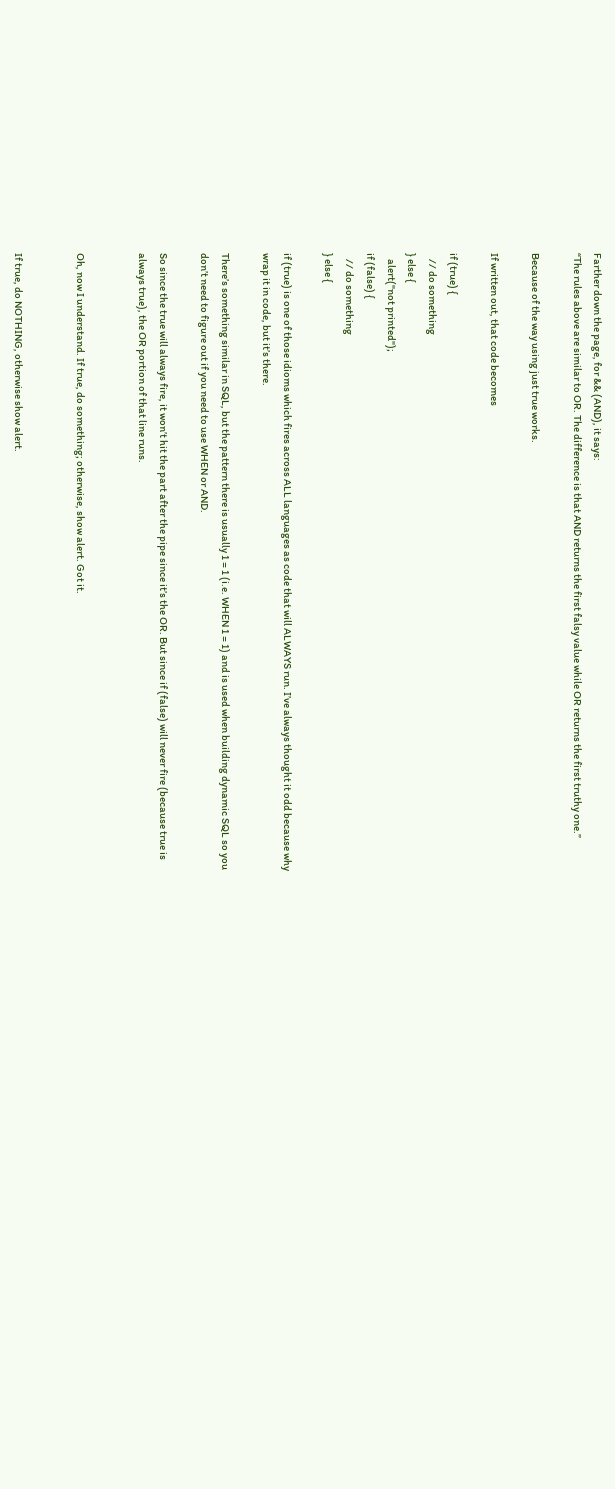Farther down the page, for && (AND), it says:
“The rules above are similar to OR. The difference is that AND returns the first falsy value while OR returns the first truthy one.”

Because of the way using just true works.

If written out, that code becomes

if (true) {
   // do something
} else {
   alert("not printed");
if (false) {
   // do something
} else {

if (true) is one of those idioms which fires across ALL languages as code that will ALWAYS run. I’ve always thought it odd because why wrap it in code, but it’s there.

There’s something similar in SQL, but the pattern there is usually 1 = 1 (i.e. WHEN 1 = 1) and is used when building dynamic SQL so you don’t need to figure out if you need to use WHEN or AND.

So since the true will always fire, it won’t hit the part after the pipe since it’s the OR. But since if (false) will never fire (because true is always true), the OR portion of that line runs.


Oh, now I understand. If true, do something; otherwise, show alert. Got it.


If true, do NOTHING, otherwise show alert.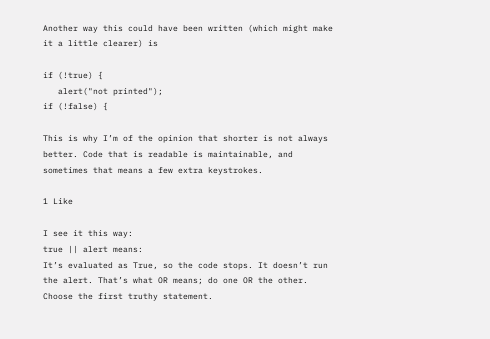Another way this could have been written (which might make it a little clearer) is

if (!true) {
   alert("not printed");
if (!false) {

This is why I’m of the opinion that shorter is not always better. Code that is readable is maintainable, and sometimes that means a few extra keystrokes.

1 Like

I see it this way:
true || alert means:
It’s evaluated as True, so the code stops. It doesn’t run the alert. That’s what OR means; do one OR the other. Choose the first truthy statement.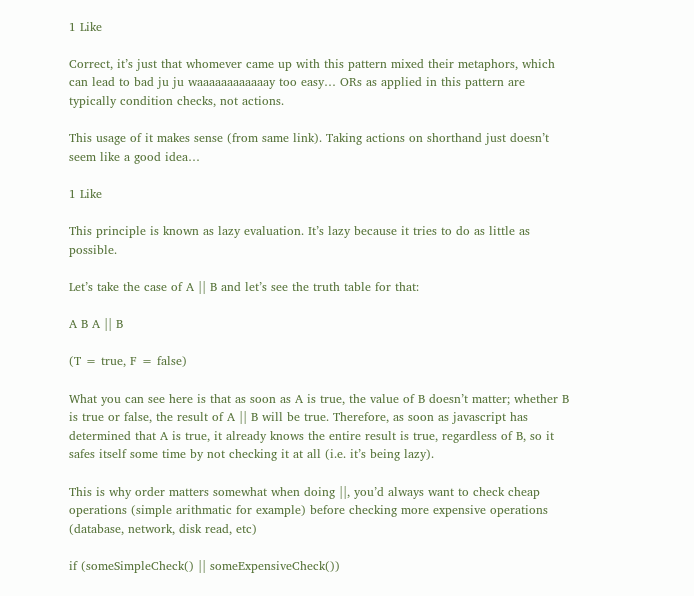1 Like

Correct, it’s just that whomever came up with this pattern mixed their metaphors, which can lead to bad ju ju waaaaaaaaaaaay too easy… ORs as applied in this pattern are typically condition checks, not actions.

This usage of it makes sense (from same link). Taking actions on shorthand just doesn’t seem like a good idea…

1 Like

This principle is known as lazy evaluation. It’s lazy because it tries to do as little as possible.

Let’s take the case of A || B and let’s see the truth table for that:

A B A || B

(T = true, F = false)

What you can see here is that as soon as A is true, the value of B doesn’t matter; whether B is true or false, the result of A || B will be true. Therefore, as soon as javascript has determined that A is true, it already knows the entire result is true, regardless of B, so it safes itself some time by not checking it at all (i.e. it’s being lazy).

This is why order matters somewhat when doing ||, you’d always want to check cheap operations (simple arithmatic for example) before checking more expensive operations (database, network, disk read, etc)

if (someSimpleCheck() || someExpensiveCheck())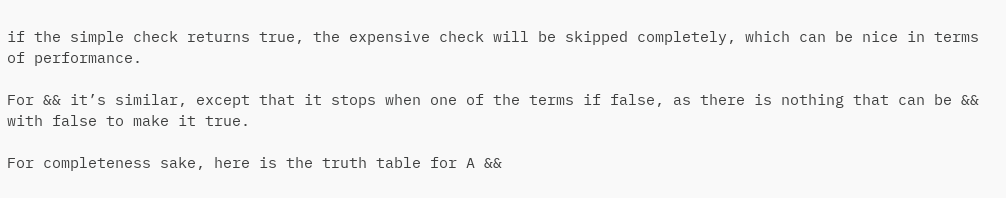if the simple check returns true, the expensive check will be skipped completely, which can be nice in terms of performance.

For && it’s similar, except that it stops when one of the terms if false, as there is nothing that can be && with false to make it true.

For completeness sake, here is the truth table for A &&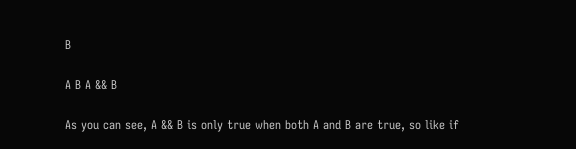B

A B A && B

As you can see, A && B is only true when both A and B are true, so like if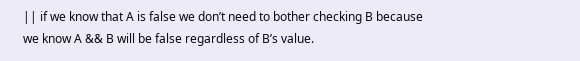|| if we know that A is false we don’t need to bother checking B because we know A && B will be false regardless of B’s value.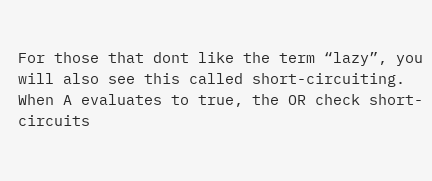For those that dont like the term “lazy”, you will also see this called short-circuiting. When A evaluates to true, the OR check short-circuits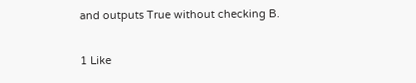and outputs True without checking B.

1 Like